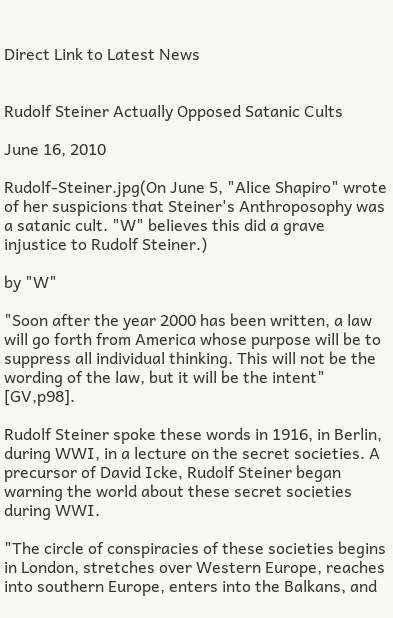Direct Link to Latest News


Rudolf Steiner Actually Opposed Satanic Cults

June 16, 2010

Rudolf-Steiner.jpg(On June 5, "Alice Shapiro" wrote of her suspicions that Steiner's Anthroposophy was a satanic cult. "W" believes this did a grave injustice to Rudolf Steiner.)

by "W"

"Soon after the year 2000 has been written, a law will go forth from America whose purpose will be to suppress all individual thinking. This will not be the wording of the law, but it will be the intent" [GV,p98].

Rudolf Steiner spoke these words in 1916, in Berlin, during WWI, in a lecture on the secret societies. A precursor of David Icke, Rudolf Steiner began warning the world about these secret societies during WWI.

"The circle of conspiracies of these societies begins in London, stretches over Western Europe, reaches into southern Europe, enters into the Balkans, and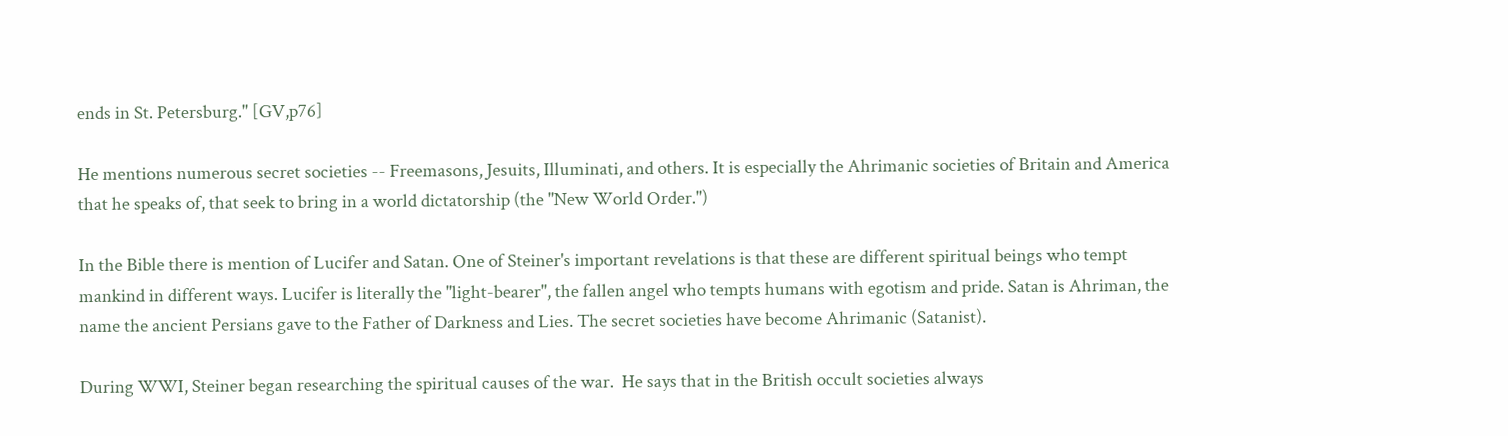ends in St. Petersburg." [GV,p76]

He mentions numerous secret societies -- Freemasons, Jesuits, Illuminati, and others. It is especially the Ahrimanic societies of Britain and America that he speaks of, that seek to bring in a world dictatorship (the "New World Order.")

In the Bible there is mention of Lucifer and Satan. One of Steiner's important revelations is that these are different spiritual beings who tempt mankind in different ways. Lucifer is literally the "light-bearer", the fallen angel who tempts humans with egotism and pride. Satan is Ahriman, the name the ancient Persians gave to the Father of Darkness and Lies. The secret societies have become Ahrimanic (Satanist).

During WWI, Steiner began researching the spiritual causes of the war.  He says that in the British occult societies always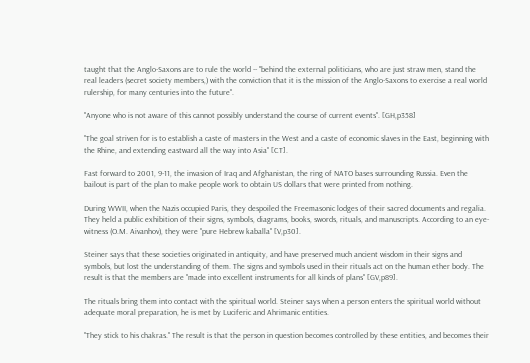taught that the Anglo-Saxons are to rule the world -- "behind the external politicians, who are just straw men, stand the real leaders (secret society members,) with the conviction that it is the mission of the Anglo-Saxons to exercise a real world rulership, for many centuries into the future".

"Anyone who is not aware of this cannot possibly understand the course of current events". [GH,p358]

"The goal striven for is to establish a caste of masters in the West and a caste of economic slaves in the East, beginning with the Rhine, and extending eastward all the way into Asia" [CT].

Fast forward to 2001, 9-11, the invasion of Iraq and Afghanistan, the ring of NATO bases surrounding Russia. Even the bailout is part of the plan to make people work to obtain US dollars that were printed from nothing.

During WWII, when the Nazis occupied Paris, they despoiled the Freemasonic lodges of their sacred documents and regalia. They held a public exhibition of their signs, symbols, diagrams, books, swords, rituals, and manuscripts. According to an eye-witness (O.M. Aivanhov), they were "pure Hebrew kaballa" [V,p30].

Steiner says that these societies originated in antiquity, and have preserved much ancient wisdom in their signs and symbols, but lost the understanding of them. The signs and symbols used in their rituals act on the human ether body. The result is that the members are "made into excellent instruments for all kinds of plans" [GV,p89].

The rituals bring them into contact with the spiritual world. Steiner says when a person enters the spiritual world without adequate moral preparation, he is met by Luciferic and Ahrimanic entities.

"They stick to his chakras." The result is that the person in question becomes controlled by these entities, and becomes their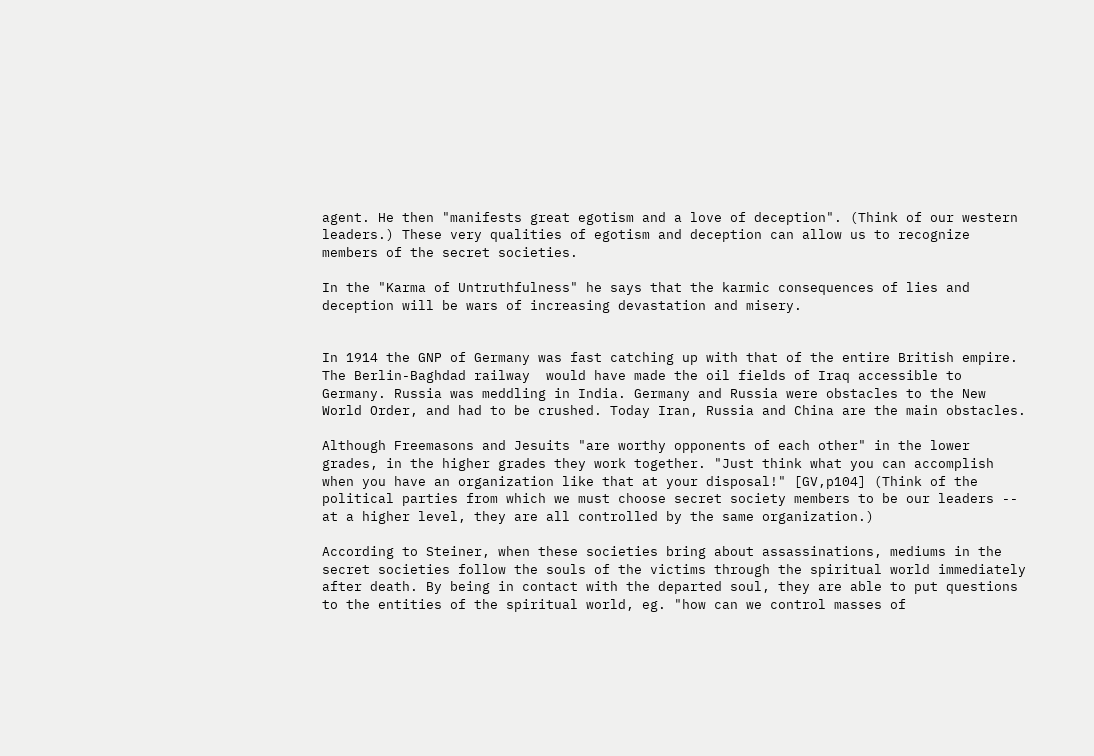agent. He then "manifests great egotism and a love of deception". (Think of our western leaders.) These very qualities of egotism and deception can allow us to recognize members of the secret societies.

In the "Karma of Untruthfulness" he says that the karmic consequences of lies and deception will be wars of increasing devastation and misery.


In 1914 the GNP of Germany was fast catching up with that of the entire British empire. The Berlin-Baghdad railway  would have made the oil fields of Iraq accessible to Germany. Russia was meddling in India. Germany and Russia were obstacles to the New World Order, and had to be crushed. Today Iran, Russia and China are the main obstacles.

Although Freemasons and Jesuits "are worthy opponents of each other" in the lower grades, in the higher grades they work together. "Just think what you can accomplish when you have an organization like that at your disposal!" [GV,p104] (Think of the political parties from which we must choose secret society members to be our leaders -- at a higher level, they are all controlled by the same organization.)

According to Steiner, when these societies bring about assassinations, mediums in the secret societies follow the souls of the victims through the spiritual world immediately after death. By being in contact with the departed soul, they are able to put questions to the entities of the spiritual world, eg. "how can we control masses of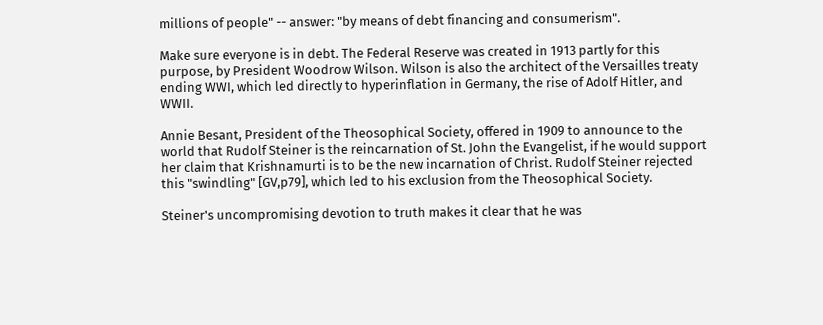millions of people" -- answer: "by means of debt financing and consumerism".

Make sure everyone is in debt. The Federal Reserve was created in 1913 partly for this purpose, by President Woodrow Wilson. Wilson is also the architect of the Versailles treaty ending WWI, which led directly to hyperinflation in Germany, the rise of Adolf Hitler, and WWII.

Annie Besant, President of the Theosophical Society, offered in 1909 to announce to the world that Rudolf Steiner is the reincarnation of St. John the Evangelist, if he would support her claim that Krishnamurti is to be the new incarnation of Christ. Rudolf Steiner rejected this "swindling" [GV,p79], which led to his exclusion from the Theosophical Society.

Steiner's uncompromising devotion to truth makes it clear that he was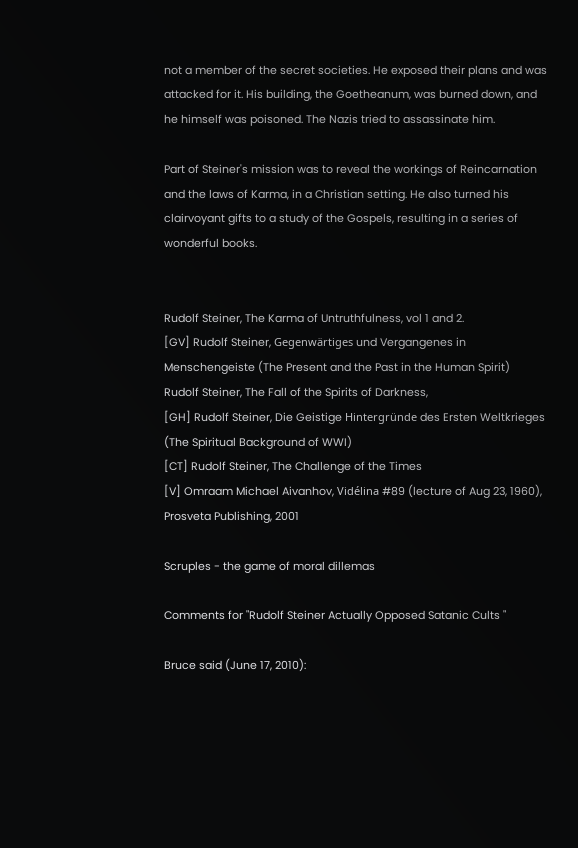not a member of the secret societies. He exposed their plans and was attacked for it. His building, the Goetheanum, was burned down, and he himself was poisoned. The Nazis tried to assassinate him.

Part of Steiner's mission was to reveal the workings of Reincarnation and the laws of Karma, in a Christian setting. He also turned his clairvoyant gifts to a study of the Gospels, resulting in a series of wonderful books.


Rudolf Steiner, The Karma of Untruthfulness, vol 1 and 2.
[GV] Rudolf Steiner, Gegenwärtiges und Vergangenes in Menschengeiste (The Present and the Past in the Human Spirit)
Rudolf Steiner, The Fall of the Spirits of Darkness,
[GH] Rudolf Steiner, Die Geistige Hintergründe des Ersten Weltkrieges (The Spiritual Background of WWI)
[CT] Rudolf Steiner, The Challenge of the Times
[V] Omraam Michael Aivanhov, Vidélina #89 (lecture of Aug 23, 1960), Prosveta Publishing, 2001

Scruples - the game of moral dillemas

Comments for "Rudolf Steiner Actually Opposed Satanic Cults "

Bruce said (June 17, 2010):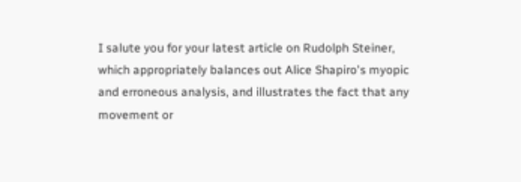I salute you for your latest article on Rudolph Steiner, which appropriately balances out Alice Shapiro's myopic and erroneous analysis, and illustrates the fact that any movement or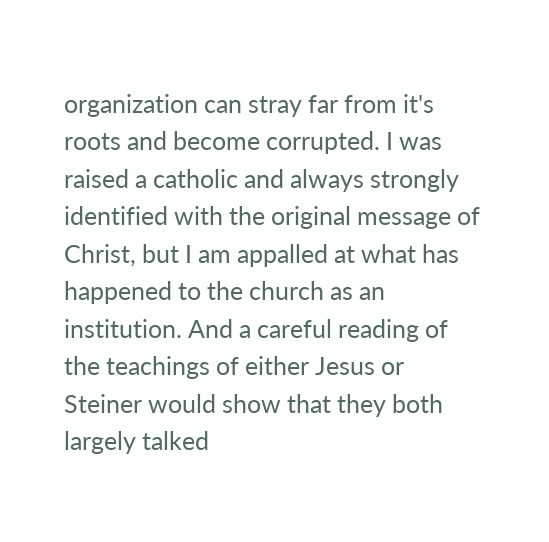organization can stray far from it's roots and become corrupted. I was raised a catholic and always strongly identified with the original message of Christ, but I am appalled at what has happened to the church as an institution. And a careful reading of the teachings of either Jesus or Steiner would show that they both largely talked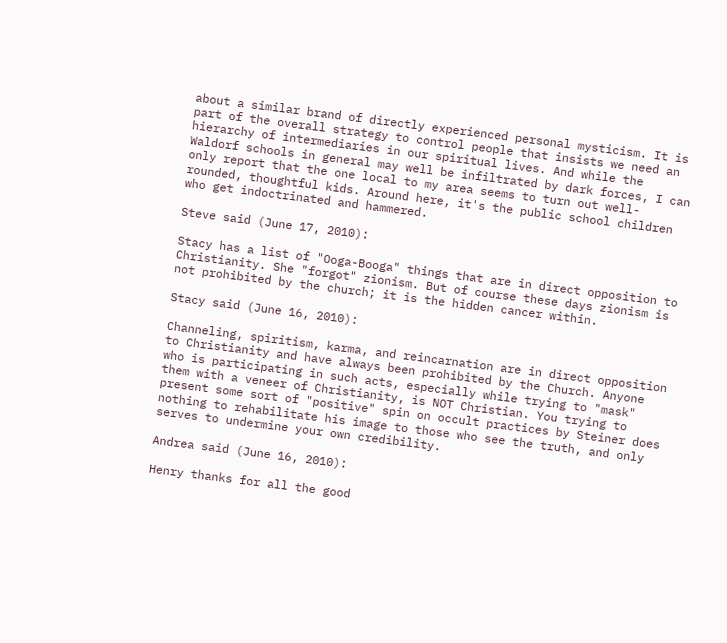about a similar brand of directly experienced personal mysticism. It is part of the overall strategy to control people that insists we need an hierarchy of intermediaries in our spiritual lives. And while the Waldorf schools in general may well be infiltrated by dark forces, I can only report that the one local to my area seems to turn out well-rounded, thoughtful kids. Around here, it's the public school children who get indoctrinated and hammered.

Steve said (June 17, 2010):

Stacy has a list of "Ooga-Booga" things that are in direct opposition to Christianity. She "forgot" zionism. But of course these days zionism is not prohibited by the church; it is the hidden cancer within.

Stacy said (June 16, 2010):

Channeling, spiritism, karma, and reincarnation are in direct opposition to Christianity and have always been prohibited by the Church. Anyone who is participating in such acts, especially while trying to "mask" them with a veneer of Christianity, is NOT Christian. You trying to present some sort of "positive" spin on occult practices by Steiner does nothing to rehabilitate his image to those who see the truth, and only serves to undermine your own credibility.

Andrea said (June 16, 2010):

Henry thanks for all the good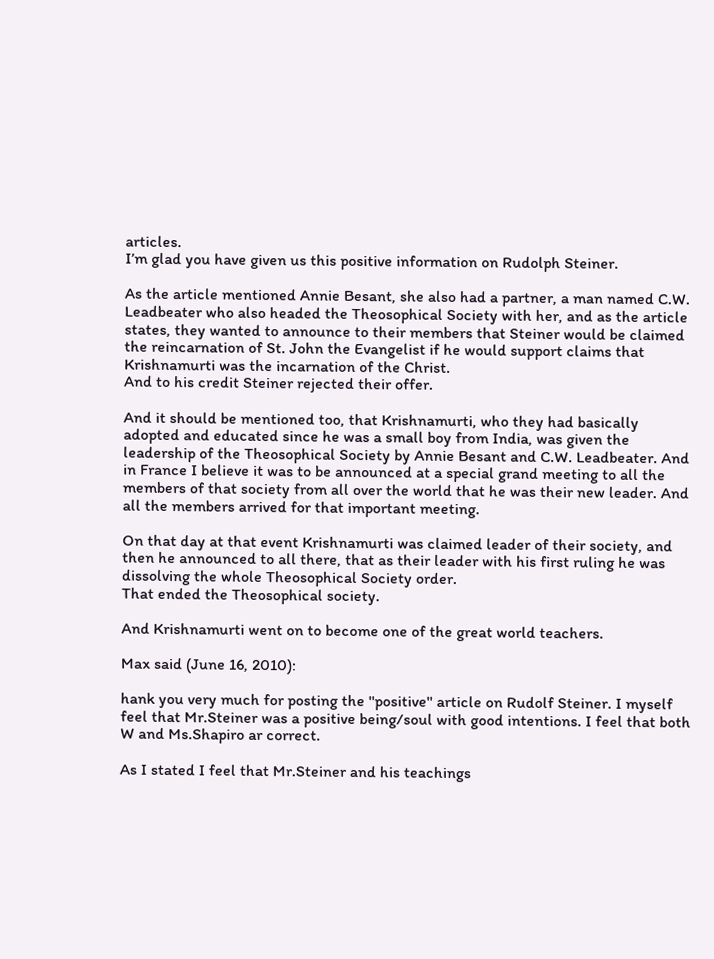articles.
I’m glad you have given us this positive information on Rudolph Steiner.

As the article mentioned Annie Besant, she also had a partner, a man named C.W. Leadbeater who also headed the Theosophical Society with her, and as the article states, they wanted to announce to their members that Steiner would be claimed the reincarnation of St. John the Evangelist if he would support claims that Krishnamurti was the incarnation of the Christ.
And to his credit Steiner rejected their offer.

And it should be mentioned too, that Krishnamurti, who they had basically adopted and educated since he was a small boy from India, was given the leadership of the Theosophical Society by Annie Besant and C.W. Leadbeater. And in France I believe it was to be announced at a special grand meeting to all the members of that society from all over the world that he was their new leader. And all the members arrived for that important meeting.

On that day at that event Krishnamurti was claimed leader of their society, and then he announced to all there, that as their leader with his first ruling he was dissolving the whole Theosophical Society order.
That ended the Theosophical society.

And Krishnamurti went on to become one of the great world teachers.

Max said (June 16, 2010):

hank you very much for posting the ''positive'' article on Rudolf Steiner. I myself feel that Mr.Steiner was a positive being/soul with good intentions. I feel that both W and Ms.Shapiro ar correct.

As I stated I feel that Mr.Steiner and his teachings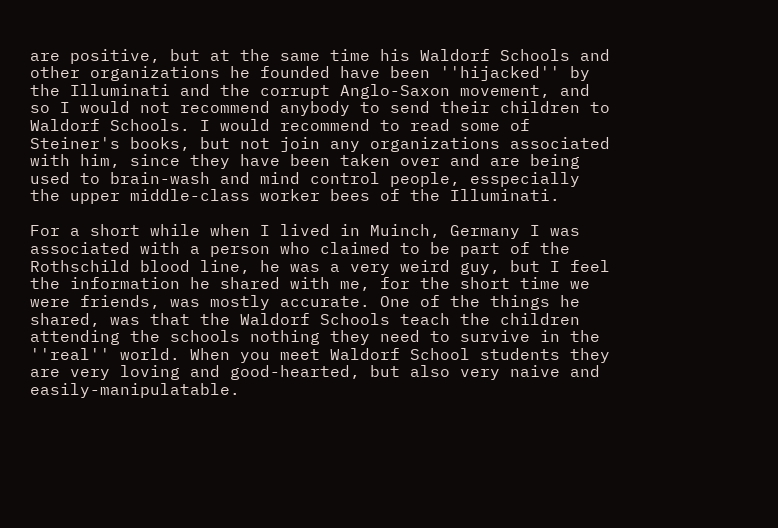are positive, but at the same time his Waldorf Schools and other organizations he founded have been ''hijacked'' by the Illuminati and the corrupt Anglo-Saxon movement, and so I would not recommend anybody to send their children to Waldorf Schools. I would recommend to read some of Steiner's books, but not join any organizations associated with him, since they have been taken over and are being used to brain-wash and mind control people, esspecially the upper middle-class worker bees of the Illuminati.

For a short while when I lived in Muinch, Germany I was associated with a person who claimed to be part of the Rothschild blood line, he was a very weird guy, but I feel the information he shared with me, for the short time we were friends, was mostly accurate. One of the things he shared, was that the Waldorf Schools teach the children attending the schools nothing they need to survive in the ''real'' world. When you meet Waldorf School students they are very loving and good-hearted, but also very naive and easily-manipulatable.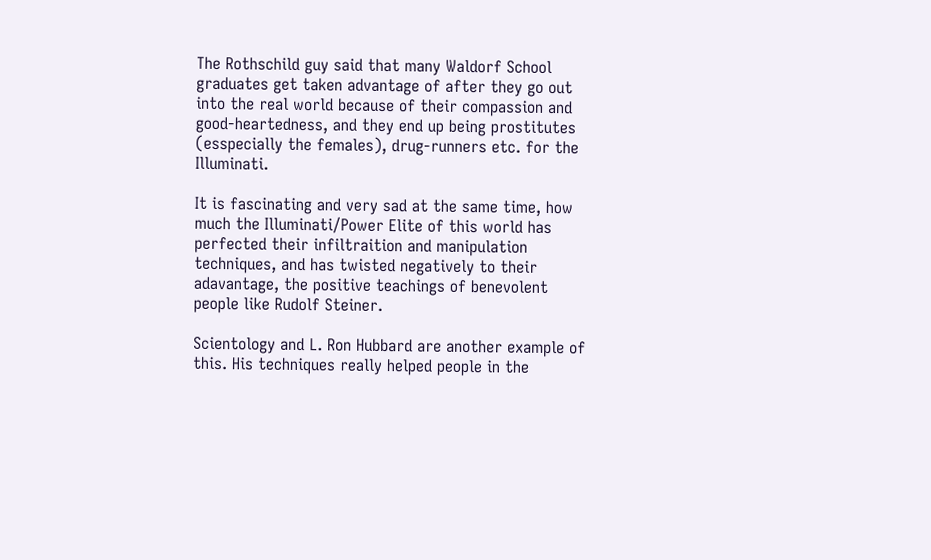The Rothschild guy said that many Waldorf School graduates get taken advantage of after they go out into the real world because of their compassion and good-heartedness, and they end up being prostitutes (esspecially the females), drug-runners etc. for the Illuminati.

It is fascinating and very sad at the same time, how much the Illuminati/Power Elite of this world has perfected their infiltraition and manipulation techniques, and has twisted negatively to their adavantage, the positive teachings of benevolent people like Rudolf Steiner.

Scientology and L. Ron Hubbard are another example of this. His techniques really helped people in the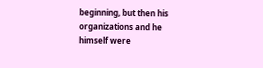beginning, but then his organizations and he himself were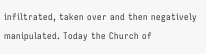infiltrated, taken over and then negatively manipulated. Today the Church of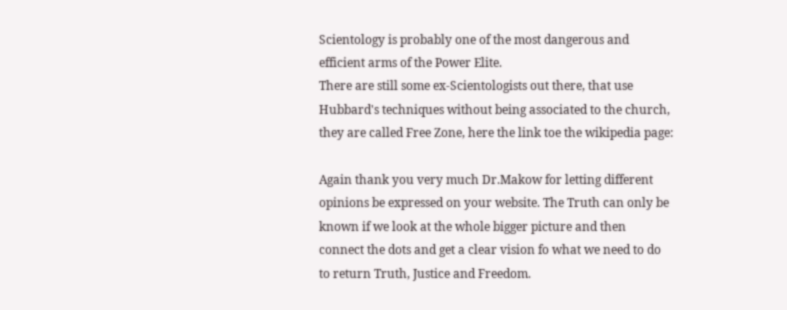Scientology is probably one of the most dangerous and efficient arms of the Power Elite.
There are still some ex-Scientologists out there, that use Hubbard's techniques without being associated to the church, they are called Free Zone, here the link toe the wikipedia page:

Again thank you very much Dr.Makow for letting different opinions be expressed on your website. The Truth can only be known if we look at the whole bigger picture and then connect the dots and get a clear vision fo what we need to do to return Truth, Justice and Freedom.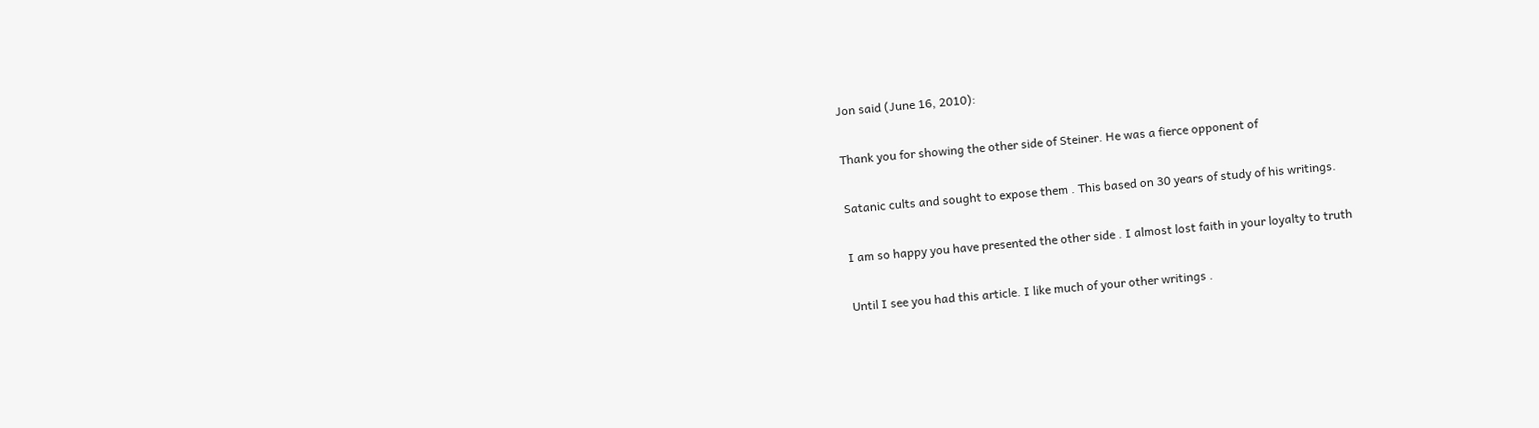Jon said (June 16, 2010):

Thank you for showing the other side of Steiner. He was a fierce opponent of

Satanic cults and sought to expose them . This based on 30 years of study of his writings.

I am so happy you have presented the other side . I almost lost faith in your loyalty to truth

Until I see you had this article. I like much of your other writings .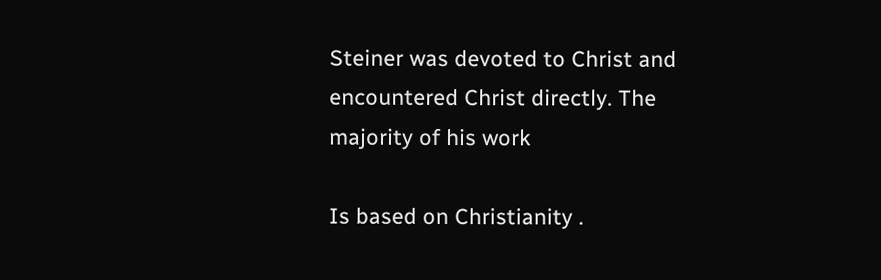Steiner was devoted to Christ and encountered Christ directly. The majority of his work

Is based on Christianity .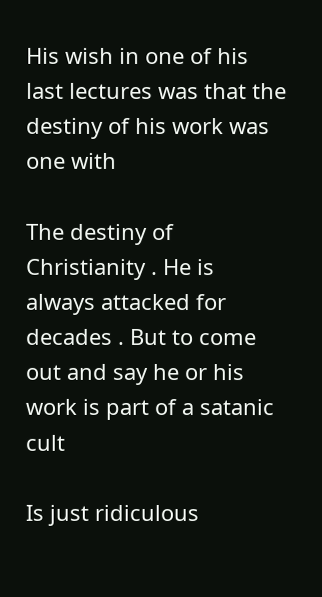His wish in one of his last lectures was that the destiny of his work was one with

The destiny of Christianity . He is always attacked for decades . But to come out and say he or his work is part of a satanic cult

Is just ridiculous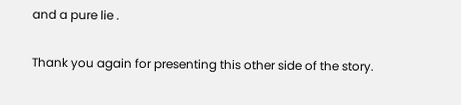and a pure lie .

Thank you again for presenting this other side of the story.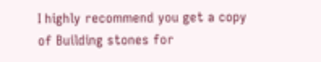I highly recommend you get a copy of Building stones for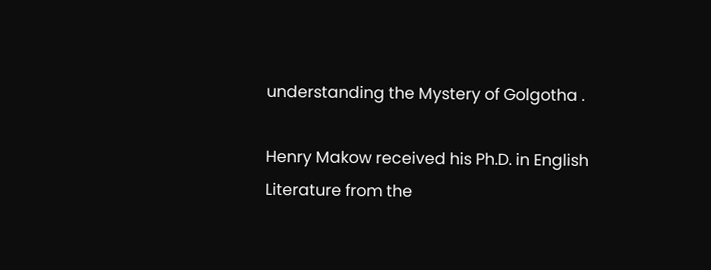understanding the Mystery of Golgotha .

Henry Makow received his Ph.D. in English Literature from the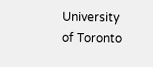University of Toronto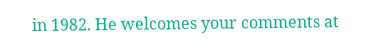in 1982. He welcomes your comments at